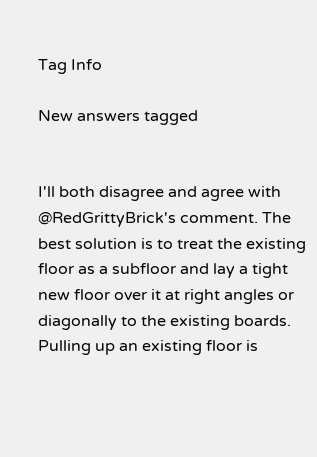Tag Info

New answers tagged


I'll both disagree and agree with @RedGrittyBrick's comment. The best solution is to treat the existing floor as a subfloor and lay a tight new floor over it at right angles or diagonally to the existing boards. Pulling up an existing floor is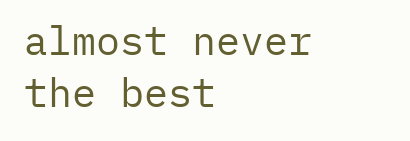almost never the best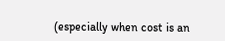(especially when cost is an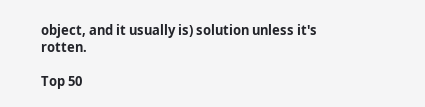object, and it usually is) solution unless it's rotten.

Top 50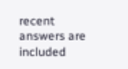recent answers are included